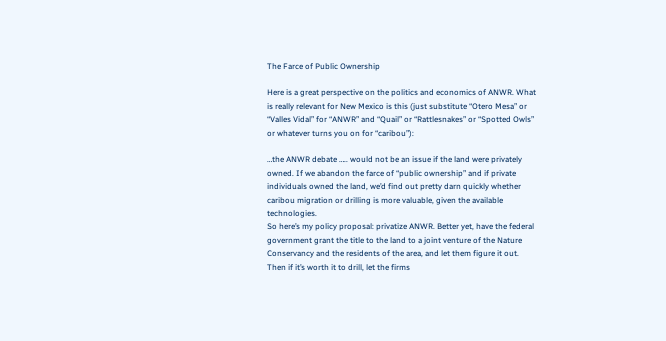The Farce of Public Ownership

Here is a great perspective on the politics and economics of ANWR. What is really relevant for New Mexico is this (just substitute “Otero Mesa” or “Valles Vidal” for “ANWR” and “Quail” or “Rattlesnakes” or “Spotted Owls” or whatever turns you on for “caribou”):

…the ANWR debate ….. would not be an issue if the land were privately owned. If we abandon the farce of “public ownership” and if private individuals owned the land, we’d find out pretty darn quickly whether caribou migration or drilling is more valuable, given the available technologies.
So here’s my policy proposal: privatize ANWR. Better yet, have the federal government grant the title to the land to a joint venture of the Nature Conservancy and the residents of the area, and let them figure it out. Then if it’s worth it to drill, let the firms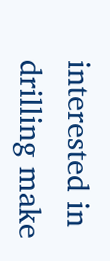interested in drilling make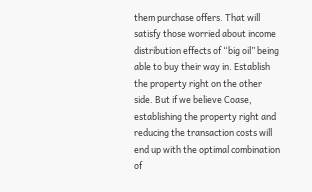them purchase offers. That will satisfy those worried about income distribution effects of “big oil” being able to buy their way in. Establish the property right on the other side. But if we believe Coase, establishing the property right and reducing the transaction costs will end up with the optimal combination of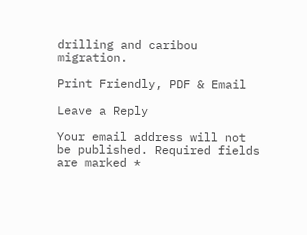drilling and caribou migration.

Print Friendly, PDF & Email

Leave a Reply

Your email address will not be published. Required fields are marked *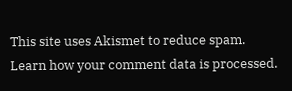This site uses Akismet to reduce spam. Learn how your comment data is processed.